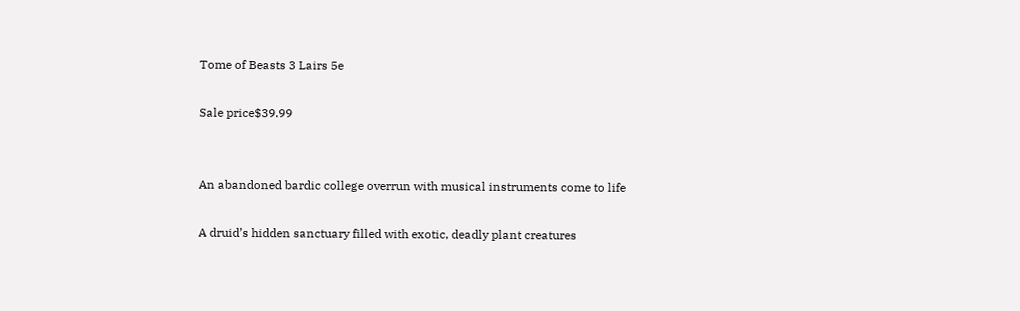Tome of Beasts 3 Lairs 5e

Sale price$39.99


An abandoned bardic college overrun with musical instruments come to life

A druid’s hidden sanctuary filled with exotic, deadly plant creatures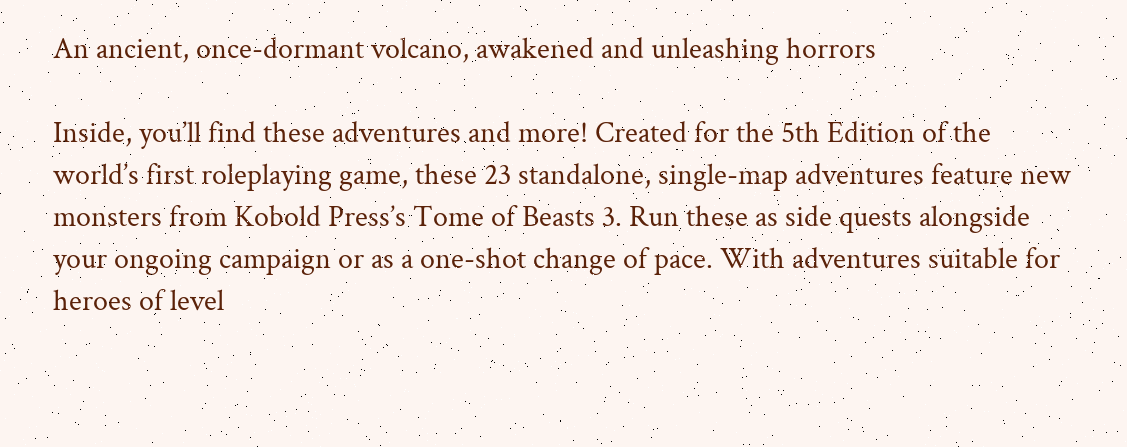An ancient, once-dormant volcano, awakened and unleashing horrors

Inside, you’ll find these adventures and more! Created for the 5th Edition of the world’s first roleplaying game, these 23 standalone, single-map adventures feature new monsters from Kobold Press’s Tome of Beasts 3. Run these as side quests alongside your ongoing campaign or as a one-shot change of pace. With adventures suitable for heroes of level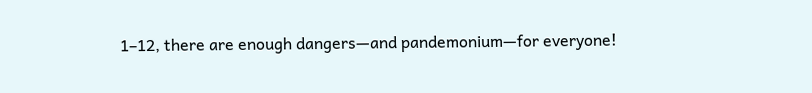1–12, there are enough dangers—and pandemonium—for everyone!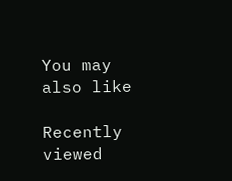You may also like

Recently viewed